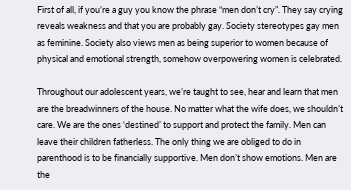First of all, if you’re a guy you know the phrase “men don’t cry”. They say crying reveals weakness and that you are probably gay. Society stereotypes gay men as feminine. Society also views men as being superior to women because of physical and emotional strength, somehow overpowering women is celebrated.

Throughout our adolescent years, we’re taught to see, hear and learn that men are the breadwinners of the house. No matter what the wife does, we shouldn’t care. We are the ones ‘destined’ to support and protect the family. Men can leave their children fatherless. The only thing we are obliged to do in parenthood is to be financially supportive. Men don’t show emotions. Men are the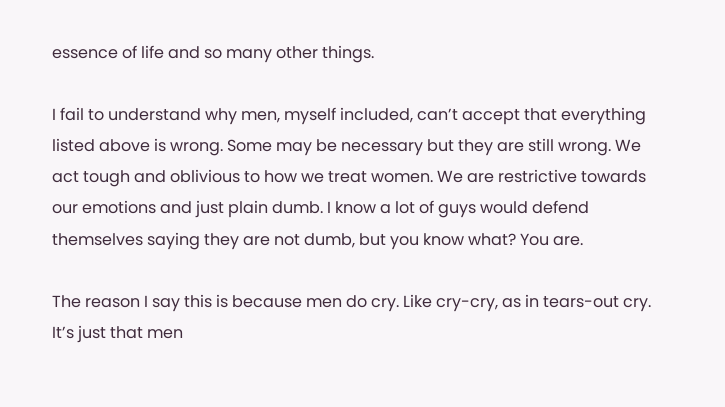essence of life and so many other things.

I fail to understand why men, myself included, can’t accept that everything listed above is wrong. Some may be necessary but they are still wrong. We act tough and oblivious to how we treat women. We are restrictive towards our emotions and just plain dumb. I know a lot of guys would defend themselves saying they are not dumb, but you know what? You are.

The reason I say this is because men do cry. Like cry-cry, as in tears-out cry. It’s just that men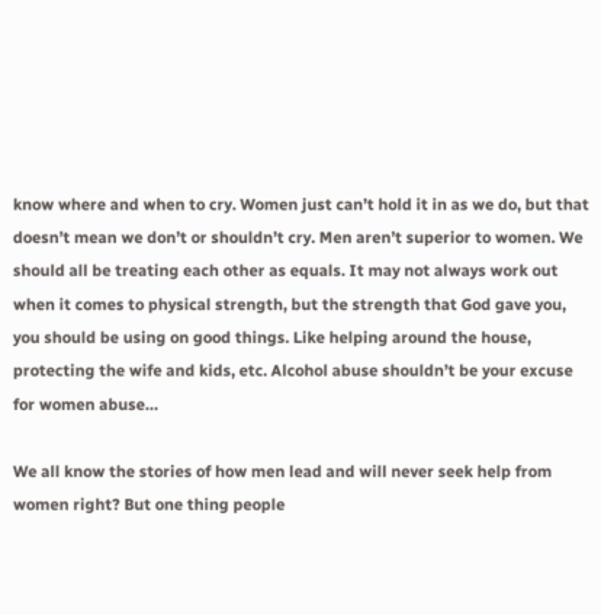know where and when to cry. Women just can’t hold it in as we do, but that doesn’t mean we don’t or shouldn’t cry. Men aren’t superior to women. We should all be treating each other as equals. It may not always work out when it comes to physical strength, but the strength that God gave you, you should be using on good things. Like helping around the house, protecting the wife and kids, etc. Alcohol abuse shouldn’t be your excuse for women abuse…

We all know the stories of how men lead and will never seek help from women right? But one thing people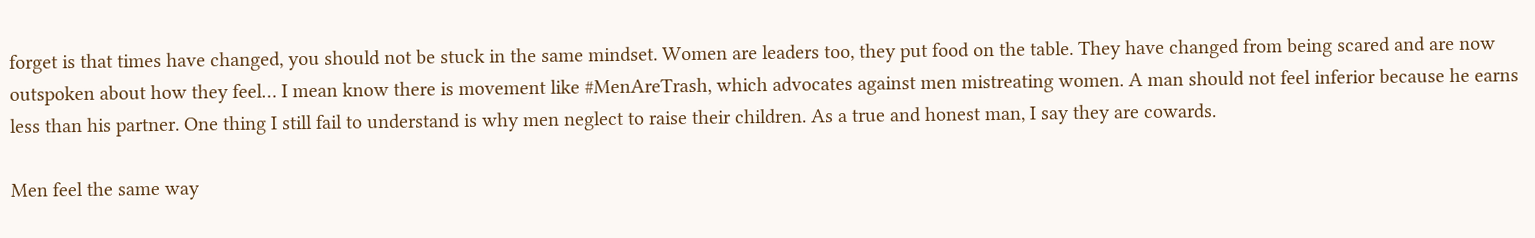forget is that times have changed, you should not be stuck in the same mindset. Women are leaders too, they put food on the table. They have changed from being scared and are now outspoken about how they feel… I mean know there is movement like #MenAreTrash, which advocates against men mistreating women. A man should not feel inferior because he earns less than his partner. One thing I still fail to understand is why men neglect to raise their children. As a true and honest man, I say they are cowards.

Men feel the same way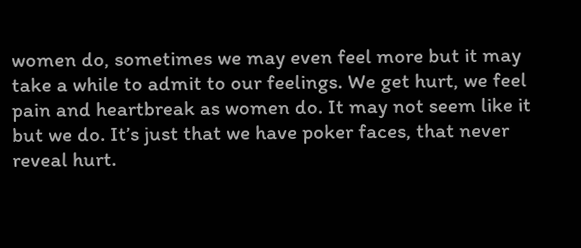women do, sometimes we may even feel more but it may take a while to admit to our feelings. We get hurt, we feel pain and heartbreak as women do. It may not seem like it but we do. It’s just that we have poker faces, that never reveal hurt.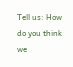Tell us: How do you think we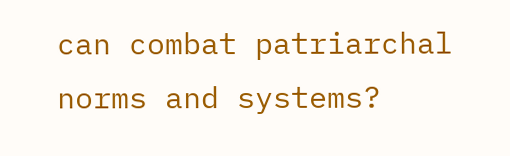can combat patriarchal norms and systems?